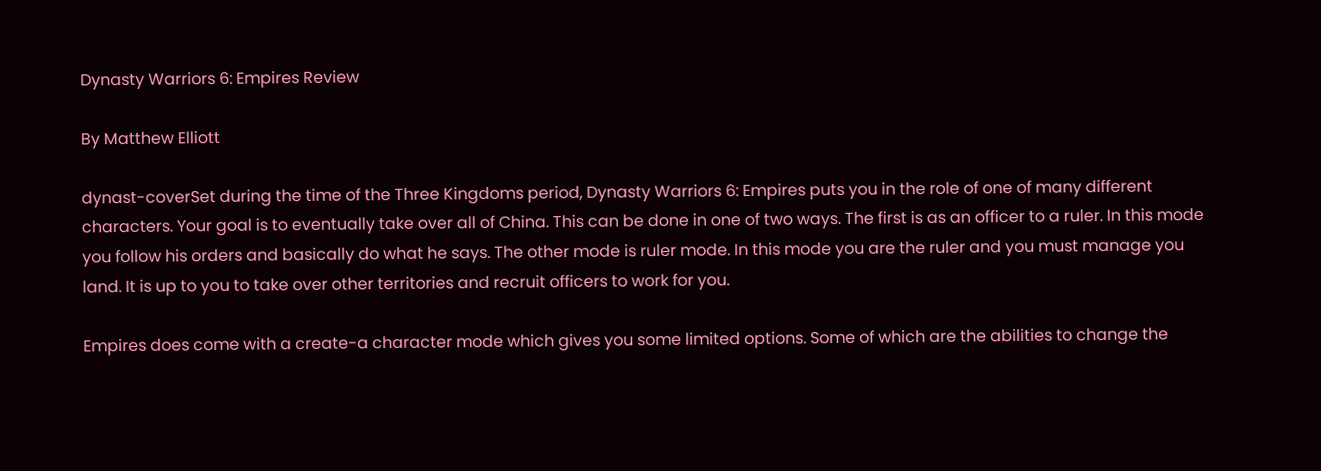Dynasty Warriors 6: Empires Review

By Matthew Elliott

dynast-coverSet during the time of the Three Kingdoms period, Dynasty Warriors 6: Empires puts you in the role of one of many different characters. Your goal is to eventually take over all of China. This can be done in one of two ways. The first is as an officer to a ruler. In this mode you follow his orders and basically do what he says. The other mode is ruler mode. In this mode you are the ruler and you must manage you land. It is up to you to take over other territories and recruit officers to work for you.

Empires does come with a create-a character mode which gives you some limited options. Some of which are the abilities to change the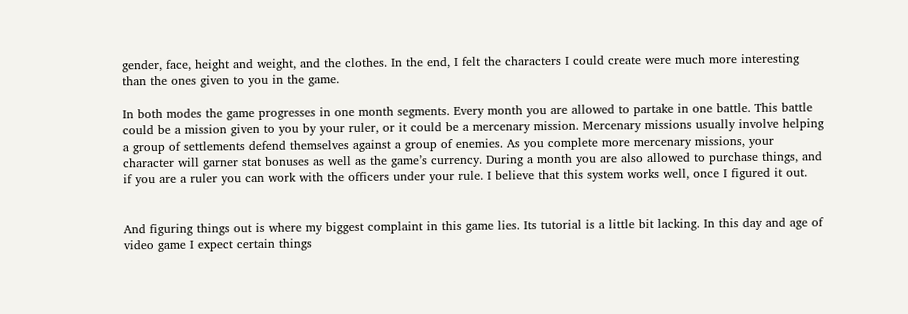gender, face, height and weight, and the clothes. In the end, I felt the characters I could create were much more interesting than the ones given to you in the game.

In both modes the game progresses in one month segments. Every month you are allowed to partake in one battle. This battle could be a mission given to you by your ruler, or it could be a mercenary mission. Mercenary missions usually involve helping a group of settlements defend themselves against a group of enemies. As you complete more mercenary missions, your character will garner stat bonuses as well as the game’s currency. During a month you are also allowed to purchase things, and if you are a ruler you can work with the officers under your rule. I believe that this system works well, once I figured it out.


And figuring things out is where my biggest complaint in this game lies. Its tutorial is a little bit lacking. In this day and age of video game I expect certain things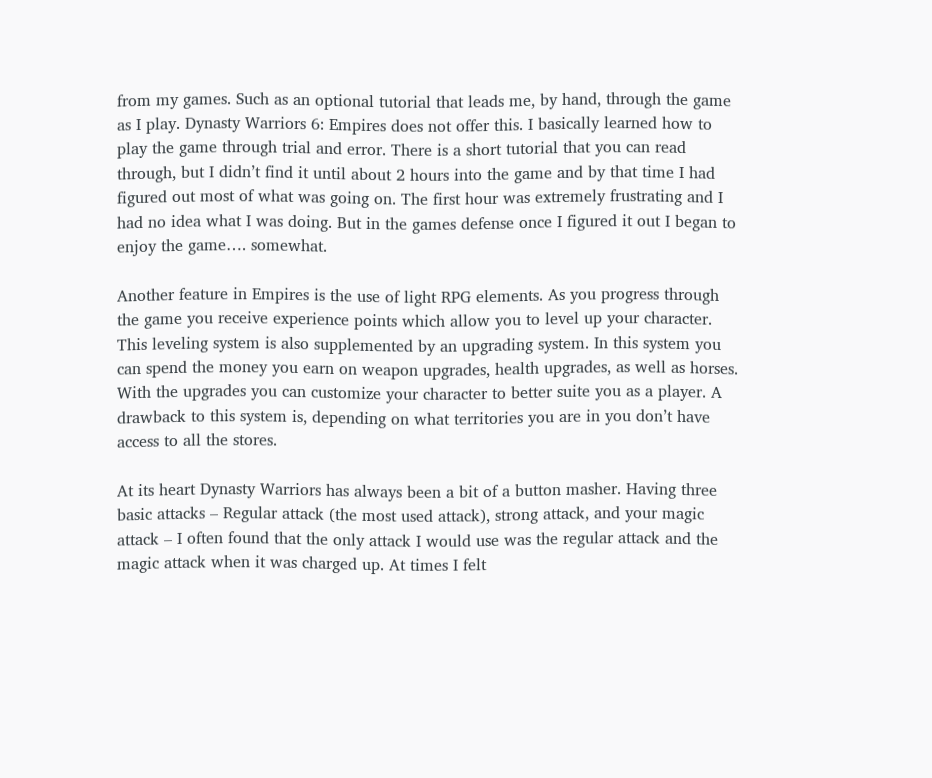from my games. Such as an optional tutorial that leads me, by hand, through the game as I play. Dynasty Warriors 6: Empires does not offer this. I basically learned how to play the game through trial and error. There is a short tutorial that you can read through, but I didn’t find it until about 2 hours into the game and by that time I had figured out most of what was going on. The first hour was extremely frustrating and I had no idea what I was doing. But in the games defense once I figured it out I began to enjoy the game…. somewhat.

Another feature in Empires is the use of light RPG elements. As you progress through the game you receive experience points which allow you to level up your character. This leveling system is also supplemented by an upgrading system. In this system you can spend the money you earn on weapon upgrades, health upgrades, as well as horses. With the upgrades you can customize your character to better suite you as a player. A drawback to this system is, depending on what territories you are in you don’t have access to all the stores.

At its heart Dynasty Warriors has always been a bit of a button masher. Having three basic attacks – Regular attack (the most used attack), strong attack, and your magic attack – I often found that the only attack I would use was the regular attack and the magic attack when it was charged up. At times I felt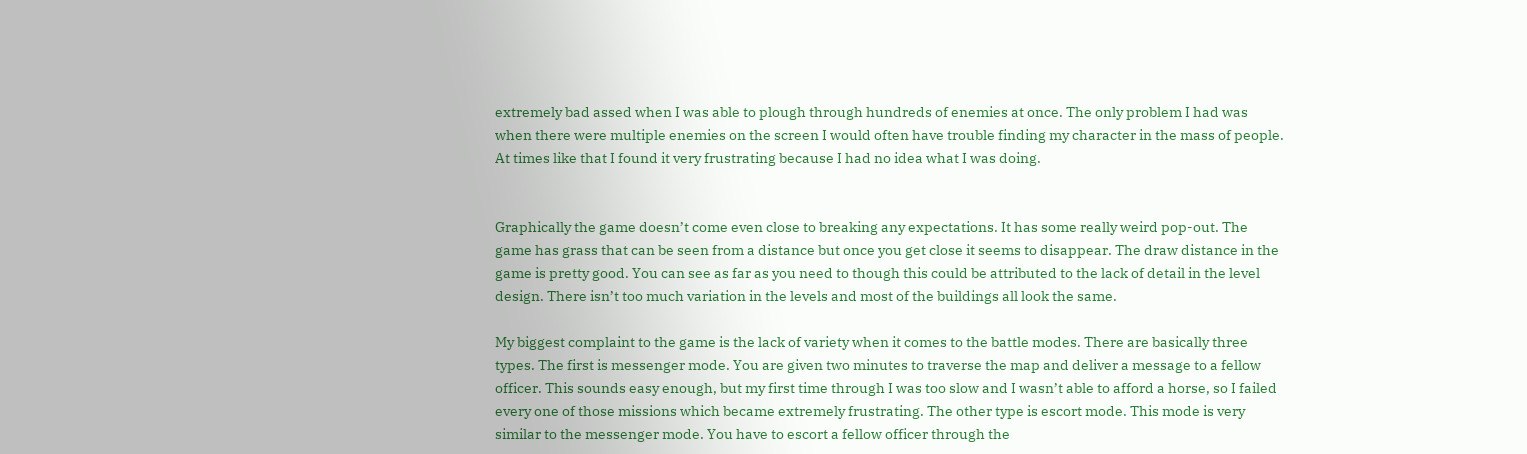extremely bad assed when I was able to plough through hundreds of enemies at once. The only problem I had was when there were multiple enemies on the screen I would often have trouble finding my character in the mass of people. At times like that I found it very frustrating because I had no idea what I was doing.


Graphically the game doesn’t come even close to breaking any expectations. It has some really weird pop-out. The game has grass that can be seen from a distance but once you get close it seems to disappear. The draw distance in the game is pretty good. You can see as far as you need to though this could be attributed to the lack of detail in the level design. There isn’t too much variation in the levels and most of the buildings all look the same.

My biggest complaint to the game is the lack of variety when it comes to the battle modes. There are basically three types. The first is messenger mode. You are given two minutes to traverse the map and deliver a message to a fellow officer. This sounds easy enough, but my first time through I was too slow and I wasn’t able to afford a horse, so I failed every one of those missions which became extremely frustrating. The other type is escort mode. This mode is very similar to the messenger mode. You have to escort a fellow officer through the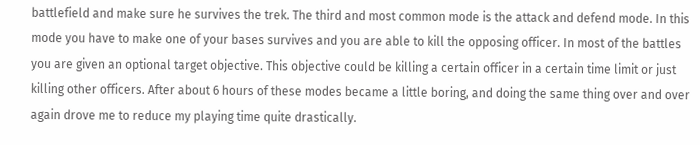battlefield and make sure he survives the trek. The third and most common mode is the attack and defend mode. In this mode you have to make one of your bases survives and you are able to kill the opposing officer. In most of the battles you are given an optional target objective. This objective could be killing a certain officer in a certain time limit or just killing other officers. After about 6 hours of these modes became a little boring, and doing the same thing over and over again drove me to reduce my playing time quite drastically.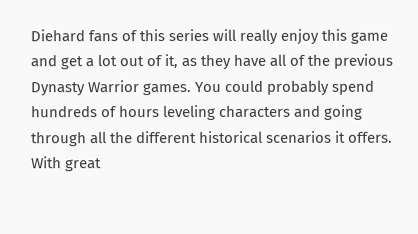Diehard fans of this series will really enjoy this game and get a lot out of it, as they have all of the previous Dynasty Warrior games. You could probably spend hundreds of hours leveling characters and going through all the different historical scenarios it offers. With great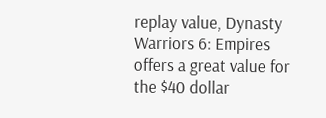replay value, Dynasty Warriors 6: Empires offers a great value for the $40 dollar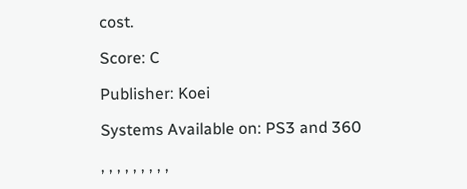cost.

Score: C

Publisher: Koei

Systems Available on: PS3 and 360

, , , , , , , , ,